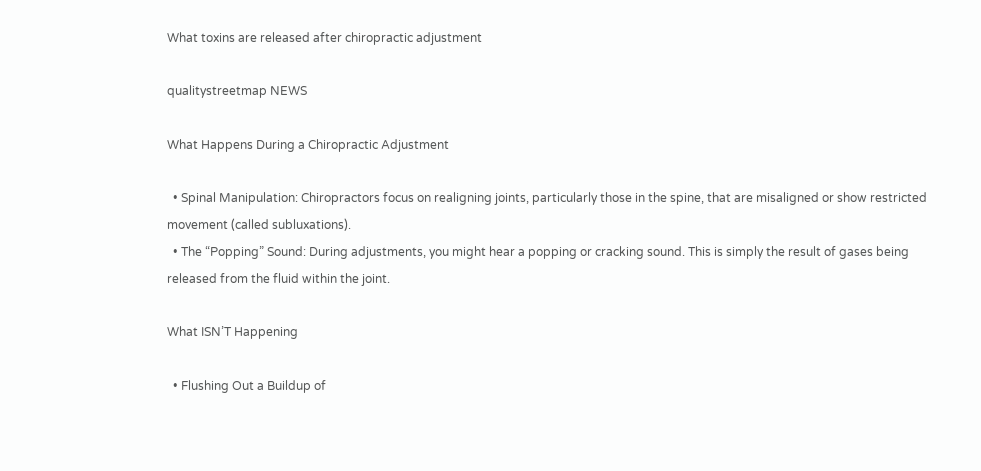What toxins are released after chiropractic adjustment

qualitystreetmap NEWS

What Happens During a Chiropractic Adjustment

  • Spinal Manipulation: Chiropractors focus on realigning joints, particularly those in the spine, that are misaligned or show restricted movement (called subluxations).
  • The “Popping” Sound: During adjustments, you might hear a popping or cracking sound. This is simply the result of gases being released from the fluid within the joint.

What ISN’T Happening

  • Flushing Out a Buildup of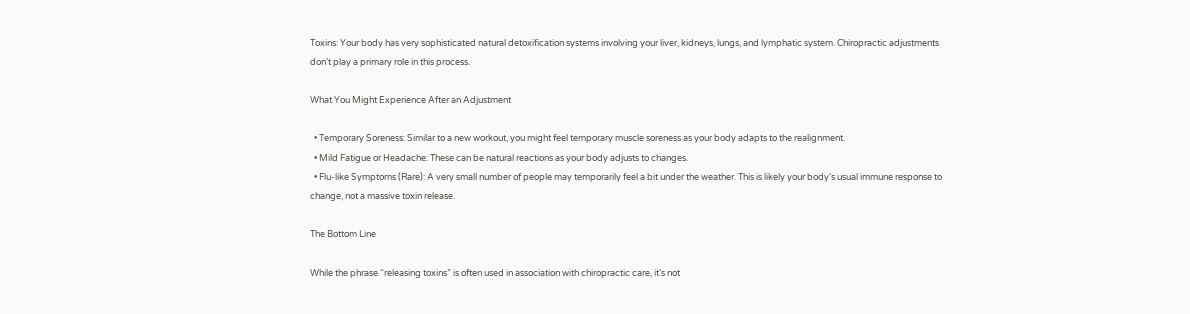Toxins: Your body has very sophisticated natural detoxification systems involving your liver, kidneys, lungs, and lymphatic system. Chiropractic adjustments don’t play a primary role in this process.

What You Might Experience After an Adjustment

  • Temporary Soreness: Similar to a new workout, you might feel temporary muscle soreness as your body adapts to the realignment.
  • Mild Fatigue or Headache: These can be natural reactions as your body adjusts to changes.
  • Flu-like Symptoms (Rare): A very small number of people may temporarily feel a bit under the weather. This is likely your body’s usual immune response to change, not a massive toxin release.

The Bottom Line

While the phrase “releasing toxins” is often used in association with chiropractic care, it’s not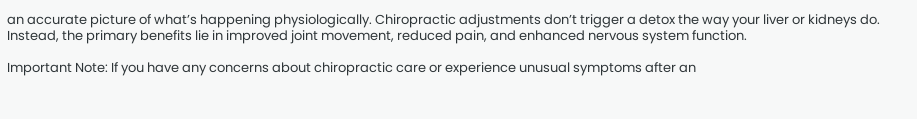an accurate picture of what’s happening physiologically. Chiropractic adjustments don’t trigger a detox the way your liver or kidneys do. Instead, the primary benefits lie in improved joint movement, reduced pain, and enhanced nervous system function.

Important Note: If you have any concerns about chiropractic care or experience unusual symptoms after an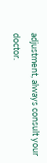adjustment, always consult your doctor.